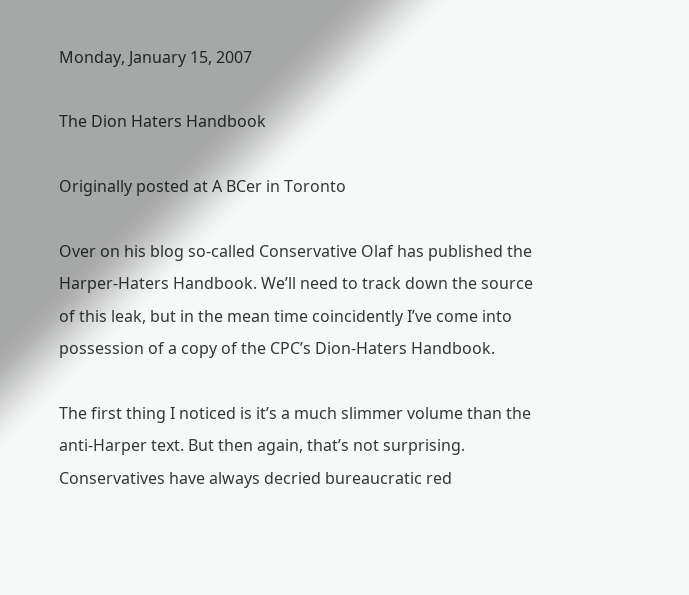Monday, January 15, 2007

The Dion Haters Handbook

Originally posted at A BCer in Toronto

Over on his blog so-called Conservative Olaf has published the Harper-Haters Handbook. We’ll need to track down the source of this leak, but in the mean time coincidently I’ve come into possession of a copy of the CPC’s Dion-Haters Handbook.

The first thing I noticed is it’s a much slimmer volume than the anti-Harper text. But then again, that’s not surprising. Conservatives have always decried bureaucratic red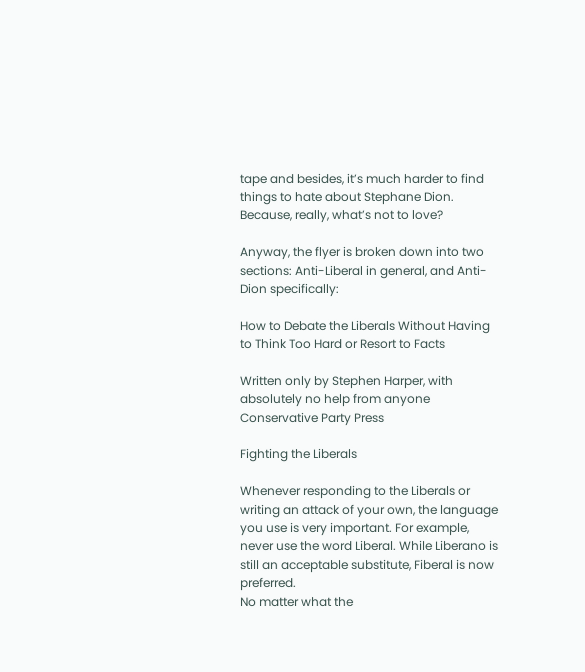tape and besides, it’s much harder to find things to hate about Stephane Dion. Because, really, what’s not to love?

Anyway, the flyer is broken down into two sections: Anti-Liberal in general, and Anti-Dion specifically:

How to Debate the Liberals Without Having to Think Too Hard or Resort to Facts

Written only by Stephen Harper, with absolutely no help from anyone
Conservative Party Press

Fighting the Liberals

Whenever responding to the Liberals or writing an attack of your own, the language you use is very important. For example, never use the word Liberal. While Liberano is still an acceptable substitute, Fiberal is now preferred.
No matter what the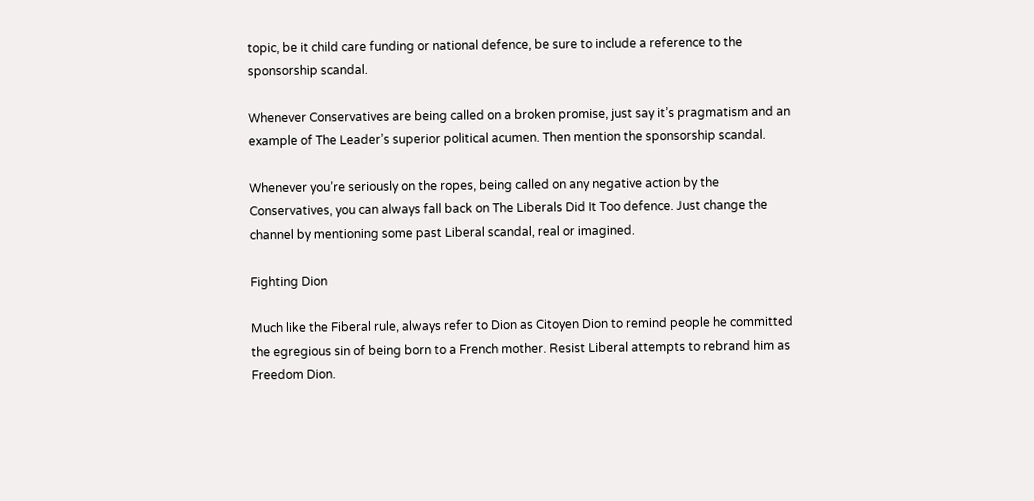topic, be it child care funding or national defence, be sure to include a reference to the sponsorship scandal.

Whenever Conservatives are being called on a broken promise, just say it’s pragmatism and an example of The Leader’s superior political acumen. Then mention the sponsorship scandal.

Whenever you’re seriously on the ropes, being called on any negative action by the Conservatives, you can always fall back on The Liberals Did It Too defence. Just change the channel by mentioning some past Liberal scandal, real or imagined.

Fighting Dion

Much like the Fiberal rule, always refer to Dion as Citoyen Dion to remind people he committed the egregious sin of being born to a French mother. Resist Liberal attempts to rebrand him as Freedom Dion.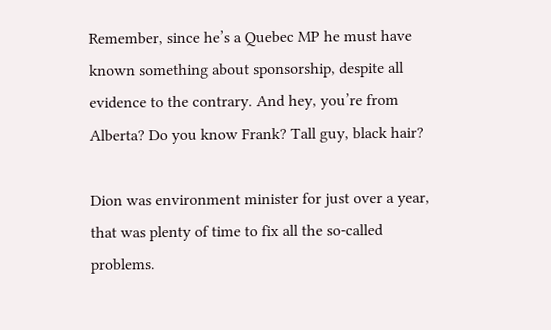Remember, since he’s a Quebec MP he must have known something about sponsorship, despite all evidence to the contrary. And hey, you’re from Alberta? Do you know Frank? Tall guy, black hair?

Dion was environment minister for just over a year, that was plenty of time to fix all the so-called problems.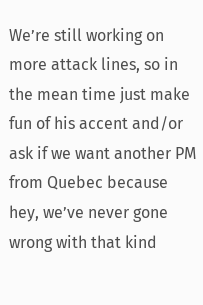We’re still working on more attack lines, so in the mean time just make fun of his accent and/or ask if we want another PM from Quebec because hey, we’ve never gone wrong with that kind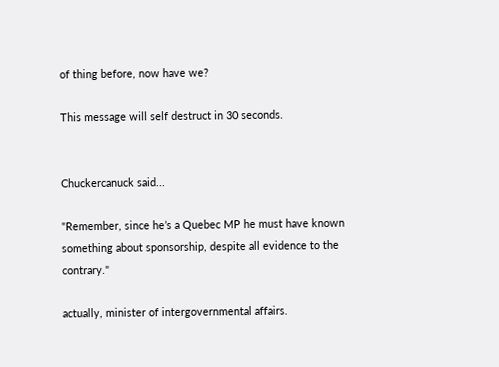of thing before, now have we?

This message will self destruct in 30 seconds.


Chuckercanuck said...

"Remember, since he’s a Quebec MP he must have known something about sponsorship, despite all evidence to the contrary."

actually, minister of intergovernmental affairs.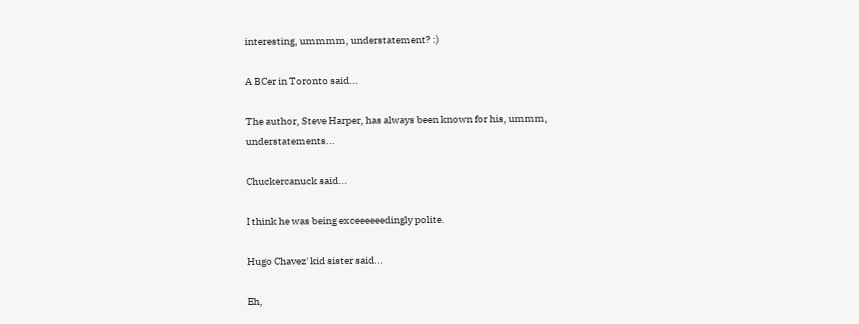interesting, ummmm, understatement? :)

A BCer in Toronto said...

The author, Steve Harper, has always been known for his, ummm, understatements...

Chuckercanuck said...

I think he was being exceeeeeedingly polite.

Hugo Chavez' kid sister said...

Eh,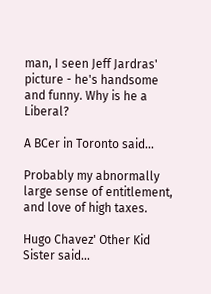man, I seen Jeff Jardras' picture - he's handsome and funny. Why is he a Liberal?

A BCer in Toronto said...

Probably my abnormally large sense of entitlement, and love of high taxes.

Hugo Chavez' Other Kid Sister said...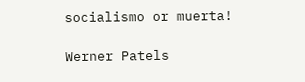socialismo or muerta!

Werner Patels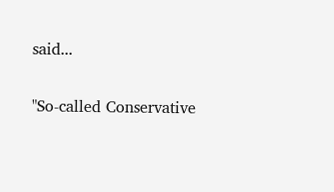said...

"So-called Conservative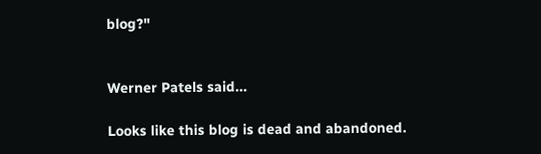blog?"


Werner Patels said...

Looks like this blog is dead and abandoned.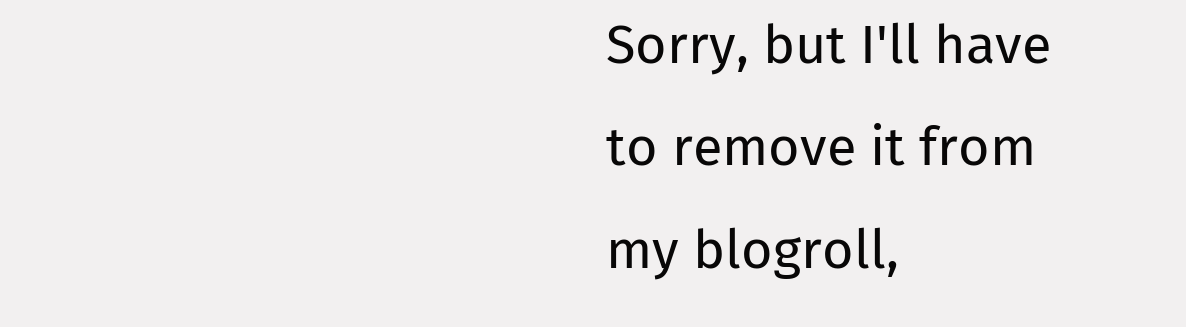Sorry, but I'll have to remove it from my blogroll,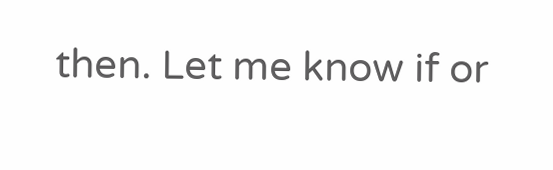then. Let me know if or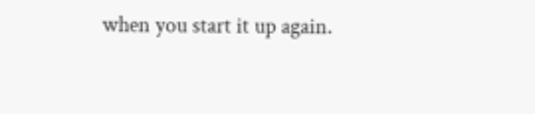when you start it up again.